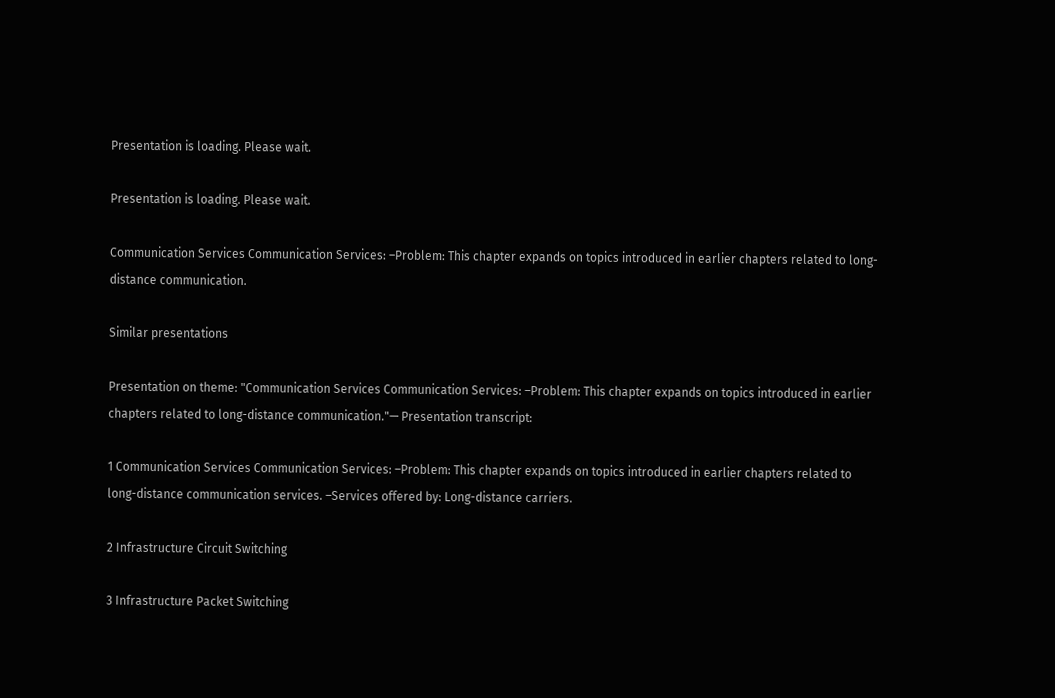Presentation is loading. Please wait.

Presentation is loading. Please wait.

Communication Services Communication Services: –Problem: This chapter expands on topics introduced in earlier chapters related to long-distance communication.

Similar presentations

Presentation on theme: "Communication Services Communication Services: –Problem: This chapter expands on topics introduced in earlier chapters related to long-distance communication."— Presentation transcript:

1 Communication Services Communication Services: –Problem: This chapter expands on topics introduced in earlier chapters related to long-distance communication services. –Services offered by: Long-distance carriers.

2 Infrastructure Circuit Switching

3 Infrastructure Packet Switching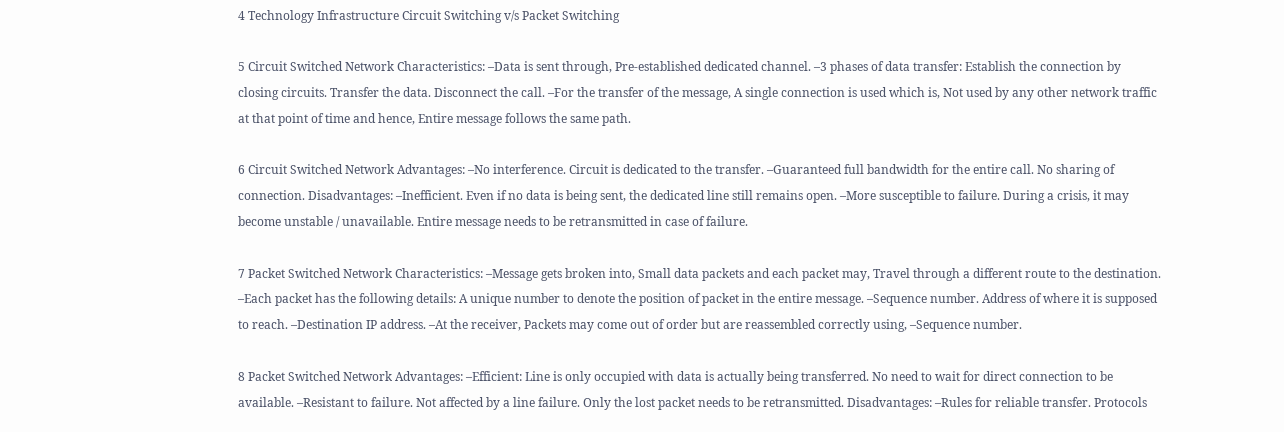4 Technology Infrastructure Circuit Switching v/s Packet Switching

5 Circuit Switched Network Characteristics: –Data is sent through, Pre-established dedicated channel. –3 phases of data transfer: Establish the connection by closing circuits. Transfer the data. Disconnect the call. –For the transfer of the message, A single connection is used which is, Not used by any other network traffic at that point of time and hence, Entire message follows the same path.

6 Circuit Switched Network Advantages: –No interference. Circuit is dedicated to the transfer. –Guaranteed full bandwidth for the entire call. No sharing of connection. Disadvantages: –Inefficient. Even if no data is being sent, the dedicated line still remains open. –More susceptible to failure. During a crisis, it may become unstable / unavailable. Entire message needs to be retransmitted in case of failure.

7 Packet Switched Network Characteristics: –Message gets broken into, Small data packets and each packet may, Travel through a different route to the destination. –Each packet has the following details: A unique number to denote the position of packet in the entire message. –Sequence number. Address of where it is supposed to reach. –Destination IP address. –At the receiver, Packets may come out of order but are reassembled correctly using, –Sequence number.

8 Packet Switched Network Advantages: –Efficient: Line is only occupied with data is actually being transferred. No need to wait for direct connection to be available. –Resistant to failure. Not affected by a line failure. Only the lost packet needs to be retransmitted. Disadvantages: –Rules for reliable transfer. Protocols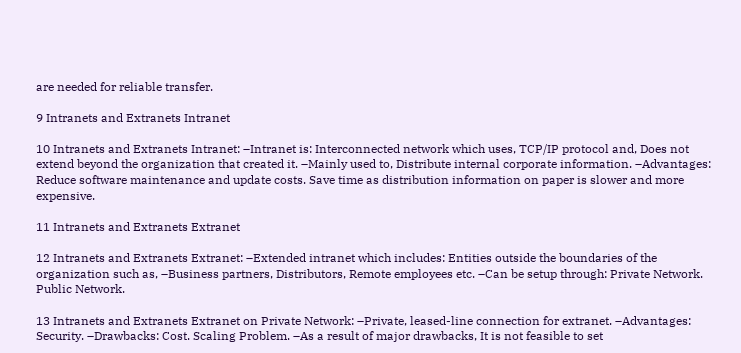are needed for reliable transfer.

9 Intranets and Extranets Intranet

10 Intranets and Extranets Intranet: –Intranet is: Interconnected network which uses, TCP/IP protocol and, Does not extend beyond the organization that created it. –Mainly used to, Distribute internal corporate information. –Advantages: Reduce software maintenance and update costs. Save time as distribution information on paper is slower and more expensive.

11 Intranets and Extranets Extranet

12 Intranets and Extranets Extranet: –Extended intranet which includes: Entities outside the boundaries of the organization such as, –Business partners, Distributors, Remote employees etc. –Can be setup through: Private Network. Public Network.

13 Intranets and Extranets Extranet on Private Network: –Private, leased-line connection for extranet. –Advantages: Security. –Drawbacks: Cost. Scaling Problem. –As a result of major drawbacks, It is not feasible to set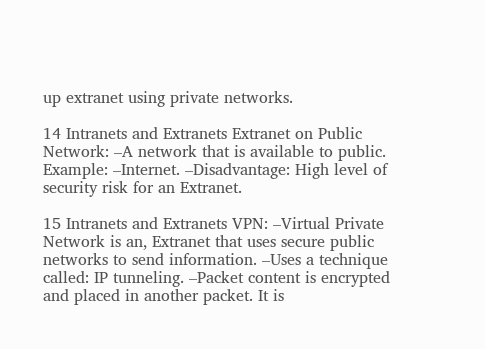up extranet using private networks.

14 Intranets and Extranets Extranet on Public Network: –A network that is available to public. Example: –Internet. –Disadvantage: High level of security risk for an Extranet.

15 Intranets and Extranets VPN: –Virtual Private Network is an, Extranet that uses secure public networks to send information. –Uses a technique called: IP tunneling. –Packet content is encrypted and placed in another packet. It is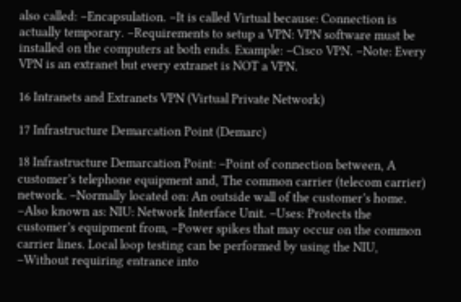also called: –Encapsulation. –It is called Virtual because: Connection is actually temporary. –Requirements to setup a VPN: VPN software must be installed on the computers at both ends. Example: –Cisco VPN. –Note: Every VPN is an extranet but every extranet is NOT a VPN.

16 Intranets and Extranets VPN (Virtual Private Network)

17 Infrastructure Demarcation Point (Demarc)

18 Infrastructure Demarcation Point: –Point of connection between, A customer’s telephone equipment and, The common carrier (telecom carrier) network. –Normally located on: An outside wall of the customer’s home. –Also known as: NIU: Network Interface Unit. –Uses: Protects the customer’s equipment from, –Power spikes that may occur on the common carrier lines. Local loop testing can be performed by using the NIU, –Without requiring entrance into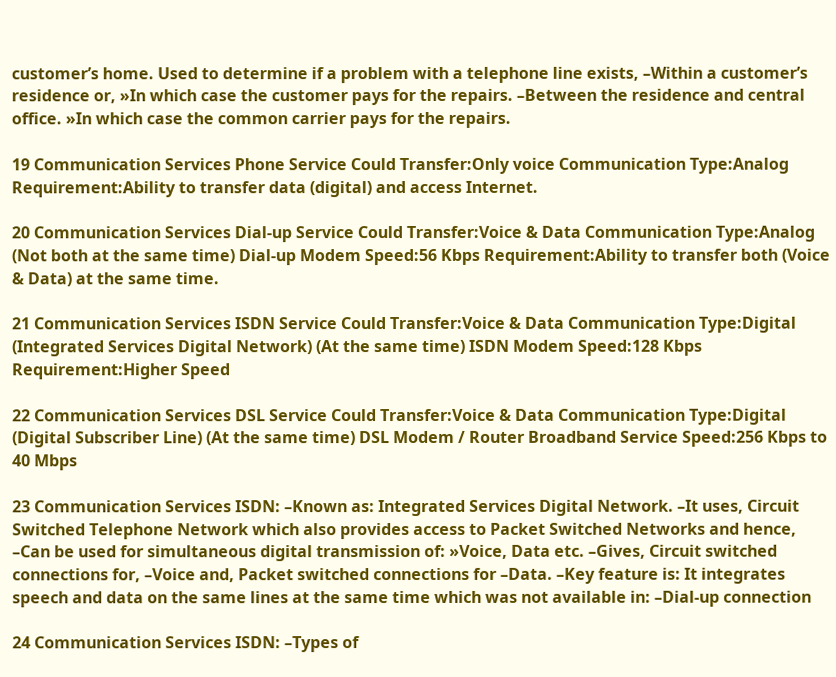customer’s home. Used to determine if a problem with a telephone line exists, –Within a customer’s residence or, »In which case the customer pays for the repairs. –Between the residence and central office. »In which case the common carrier pays for the repairs.

19 Communication Services Phone Service Could Transfer:Only voice Communication Type:Analog Requirement:Ability to transfer data (digital) and access Internet.

20 Communication Services Dial-up Service Could Transfer:Voice & Data Communication Type:Analog (Not both at the same time) Dial-up Modem Speed:56 Kbps Requirement:Ability to transfer both (Voice & Data) at the same time.

21 Communication Services ISDN Service Could Transfer:Voice & Data Communication Type:Digital (Integrated Services Digital Network) (At the same time) ISDN Modem Speed:128 Kbps Requirement:Higher Speed

22 Communication Services DSL Service Could Transfer:Voice & Data Communication Type:Digital (Digital Subscriber Line) (At the same time) DSL Modem / Router Broadband Service Speed:256 Kbps to 40 Mbps

23 Communication Services ISDN: –Known as: Integrated Services Digital Network. –It uses, Circuit Switched Telephone Network which also provides access to Packet Switched Networks and hence, –Can be used for simultaneous digital transmission of: »Voice, Data etc. –Gives, Circuit switched connections for, –Voice and, Packet switched connections for –Data. –Key feature is: It integrates speech and data on the same lines at the same time which was not available in: –Dial-up connection

24 Communication Services ISDN: –Types of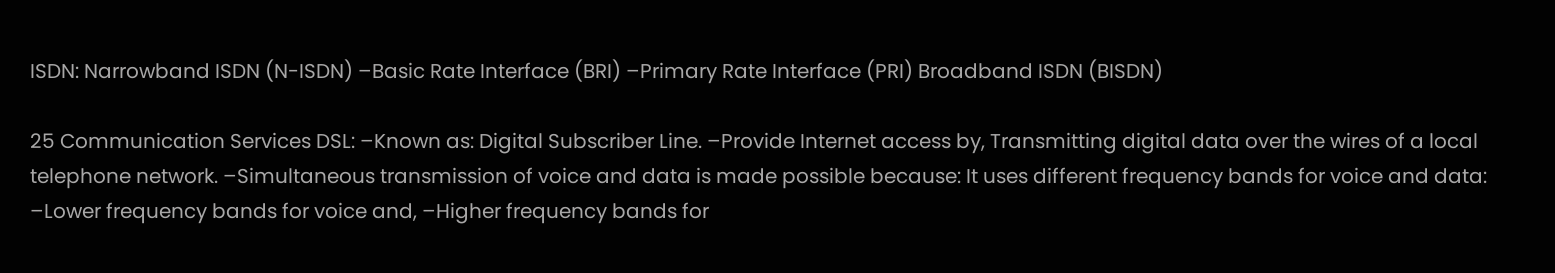ISDN: Narrowband ISDN (N-ISDN) –Basic Rate Interface (BRI) –Primary Rate Interface (PRI) Broadband ISDN (BISDN)

25 Communication Services DSL: –Known as: Digital Subscriber Line. –Provide Internet access by, Transmitting digital data over the wires of a local telephone network. –Simultaneous transmission of voice and data is made possible because: It uses different frequency bands for voice and data: –Lower frequency bands for voice and, –Higher frequency bands for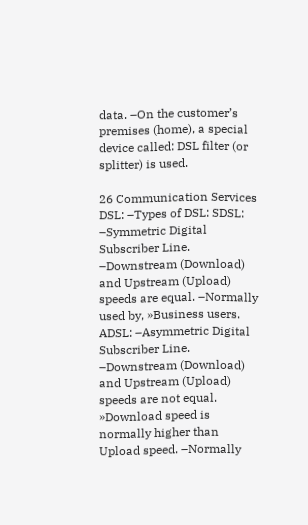data. –On the customer’s premises (home), a special device called: DSL filter (or splitter) is used.

26 Communication Services DSL: –Types of DSL: SDSL: –Symmetric Digital Subscriber Line. –Downstream (Download) and Upstream (Upload) speeds are equal. –Normally used by, »Business users. ADSL: –Asymmetric Digital Subscriber Line. –Downstream (Download) and Upstream (Upload) speeds are not equal. »Download speed is normally higher than Upload speed. –Normally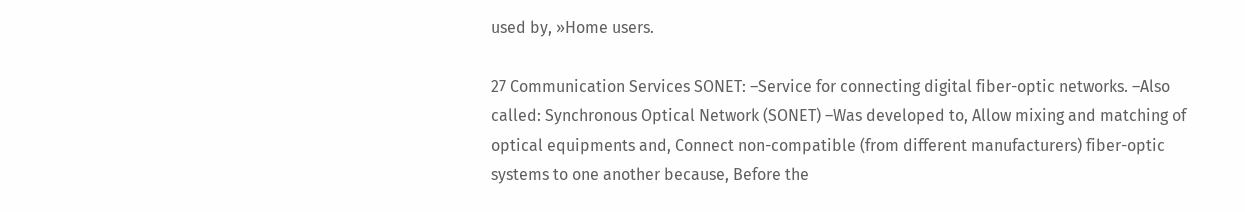used by, »Home users.

27 Communication Services SONET: –Service for connecting digital fiber-optic networks. –Also called: Synchronous Optical Network (SONET) –Was developed to, Allow mixing and matching of optical equipments and, Connect non-compatible (from different manufacturers) fiber-optic systems to one another because, Before the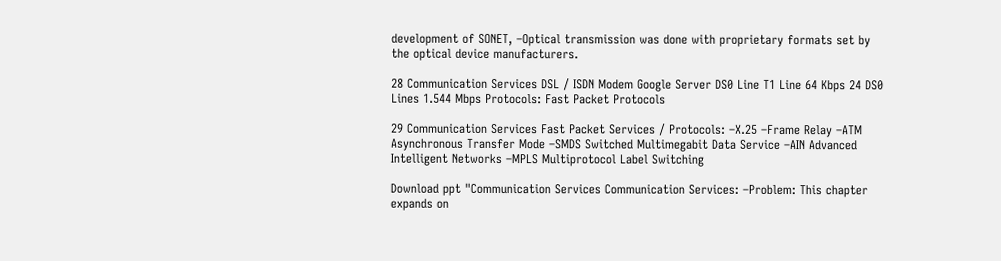development of SONET, –Optical transmission was done with proprietary formats set by the optical device manufacturers.

28 Communication Services DSL / ISDN Modem Google Server DS0 Line T1 Line 64 Kbps 24 DS0 Lines 1.544 Mbps Protocols: Fast Packet Protocols

29 Communication Services Fast Packet Services / Protocols: –X.25 –Frame Relay –ATM Asynchronous Transfer Mode –SMDS Switched Multimegabit Data Service –AIN Advanced Intelligent Networks –MPLS Multiprotocol Label Switching

Download ppt "Communication Services Communication Services: –Problem: This chapter expands on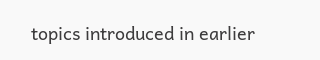topics introduced in earlier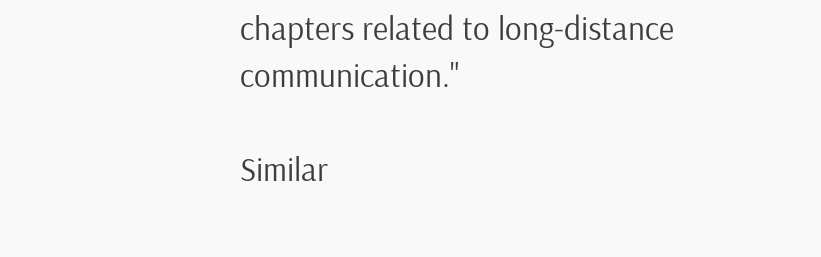chapters related to long-distance communication."

Similar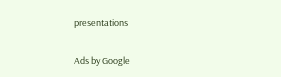presentations

Ads by Google